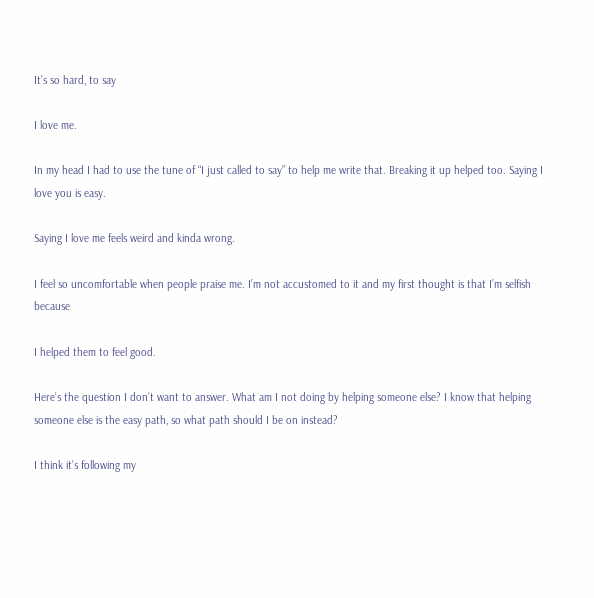It’s so hard, to say

I love me.

In my head I had to use the tune of “I just called to say” to help me write that. Breaking it up helped too. Saying I love you is easy.

Saying I love me feels weird and kinda wrong.

I feel so uncomfortable when people praise me. I’m not accustomed to it and my first thought is that I’m selfish because

I helped them to feel good.

Here’s the question I don’t want to answer. What am I not doing by helping someone else? I know that helping someone else is the easy path, so what path should I be on instead?

I think it’s following my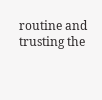routine and trusting the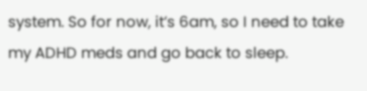system. So for now, it’s 6am, so I need to take my ADHD meds and go back to sleep.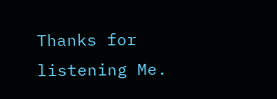Thanks for listening Me.